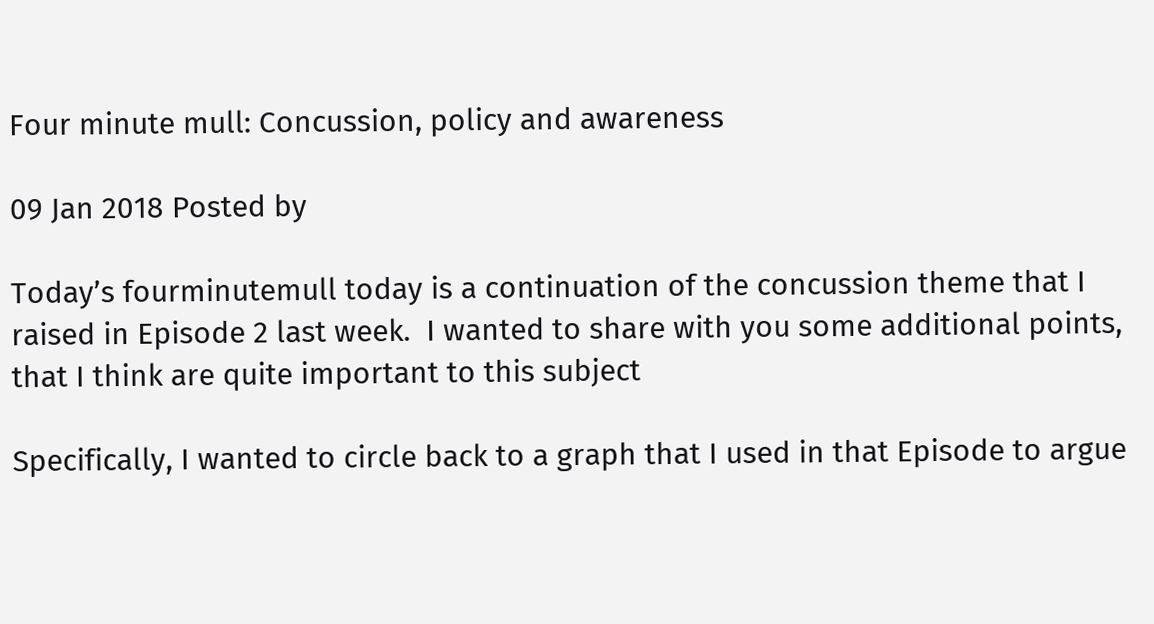Four minute mull: Concussion, policy and awareness

09 Jan 2018 Posted by

Today’s fourminutemull today is a continuation of the concussion theme that I raised in Episode 2 last week.  I wanted to share with you some additional points, that I think are quite important to this subject

Specifically, I wanted to circle back to a graph that I used in that Episode to argue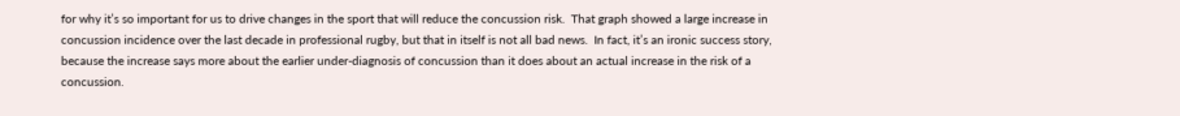for why it’s so important for us to drive changes in the sport that will reduce the concussion risk.  That graph showed a large increase in concussion incidence over the last decade in professional rugby, but that in itself is not all bad news.  In fact, it’s an ironic success story, because the increase says more about the earlier under-diagnosis of concussion than it does about an actual increase in the risk of a concussion.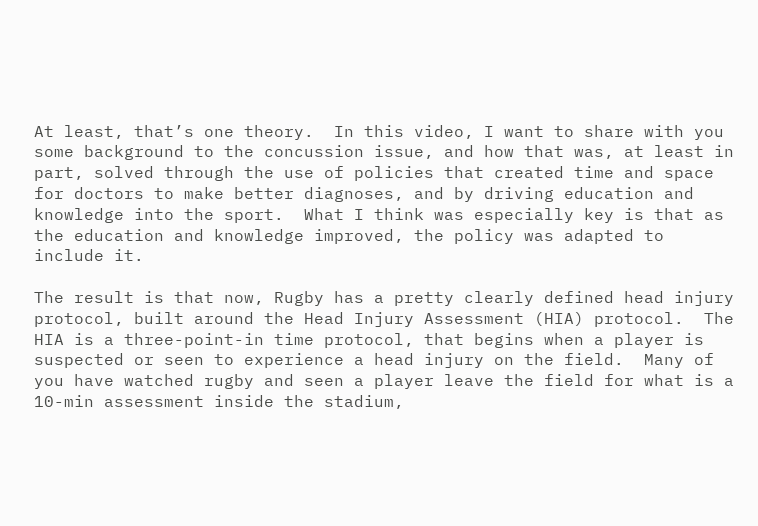At least, that’s one theory.  In this video, I want to share with you some background to the concussion issue, and how that was, at least in part, solved through the use of policies that created time and space for doctors to make better diagnoses, and by driving education and knowledge into the sport.  What I think was especially key is that as the education and knowledge improved, the policy was adapted to include it.

The result is that now, Rugby has a pretty clearly defined head injury protocol, built around the Head Injury Assessment (HIA) protocol.  The HIA is a three-point-in time protocol, that begins when a player is suspected or seen to experience a head injury on the field.  Many of you have watched rugby and seen a player leave the field for what is a 10-min assessment inside the stadium,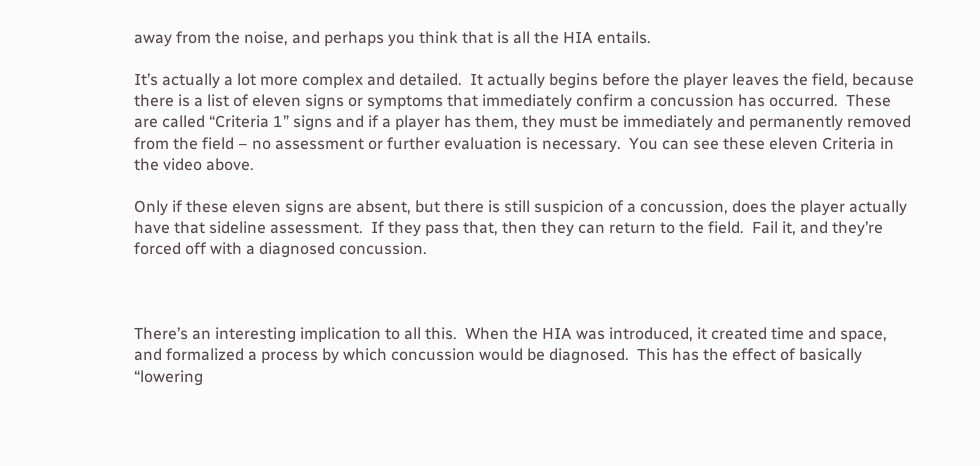away from the noise, and perhaps you think that is all the HIA entails.

It’s actually a lot more complex and detailed.  It actually begins before the player leaves the field, because there is a list of eleven signs or symptoms that immediately confirm a concussion has occurred.  These are called “Criteria 1” signs and if a player has them, they must be immediately and permanently removed from the field – no assessment or further evaluation is necessary.  You can see these eleven Criteria in the video above.

Only if these eleven signs are absent, but there is still suspicion of a concussion, does the player actually have that sideline assessment.  If they pass that, then they can return to the field.  Fail it, and they’re forced off with a diagnosed concussion.



There’s an interesting implication to all this.  When the HIA was introduced, it created time and space, and formalized a process by which concussion would be diagnosed.  This has the effect of basically “lowering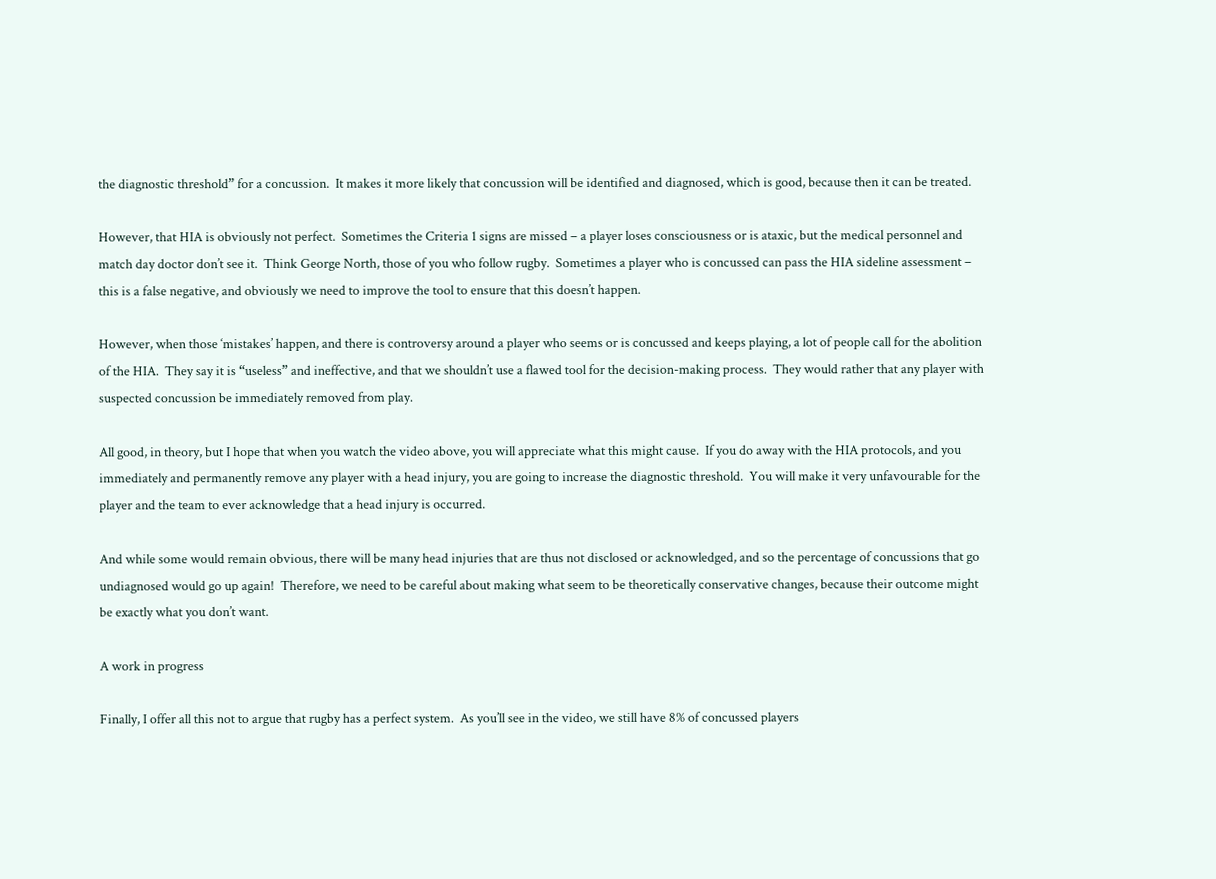the diagnostic threshold” for a concussion.  It makes it more likely that concussion will be identified and diagnosed, which is good, because then it can be treated.

However, that HIA is obviously not perfect.  Sometimes the Criteria 1 signs are missed – a player loses consciousness or is ataxic, but the medical personnel and match day doctor don’t see it.  Think George North, those of you who follow rugby.  Sometimes a player who is concussed can pass the HIA sideline assessment – this is a false negative, and obviously we need to improve the tool to ensure that this doesn’t happen.

However, when those ‘mistakes’ happen, and there is controversy around a player who seems or is concussed and keeps playing, a lot of people call for the abolition of the HIA.  They say it is “useless” and ineffective, and that we shouldn’t use a flawed tool for the decision-making process.  They would rather that any player with suspected concussion be immediately removed from play.

All good, in theory, but I hope that when you watch the video above, you will appreciate what this might cause.  If you do away with the HIA protocols, and you immediately and permanently remove any player with a head injury, you are going to increase the diagnostic threshold.  You will make it very unfavourable for the player and the team to ever acknowledge that a head injury is occurred.

And while some would remain obvious, there will be many head injuries that are thus not disclosed or acknowledged, and so the percentage of concussions that go undiagnosed would go up again!  Therefore, we need to be careful about making what seem to be theoretically conservative changes, because their outcome might be exactly what you don’t want.

A work in progress

Finally, I offer all this not to argue that rugby has a perfect system.  As you’ll see in the video, we still have 8% of concussed players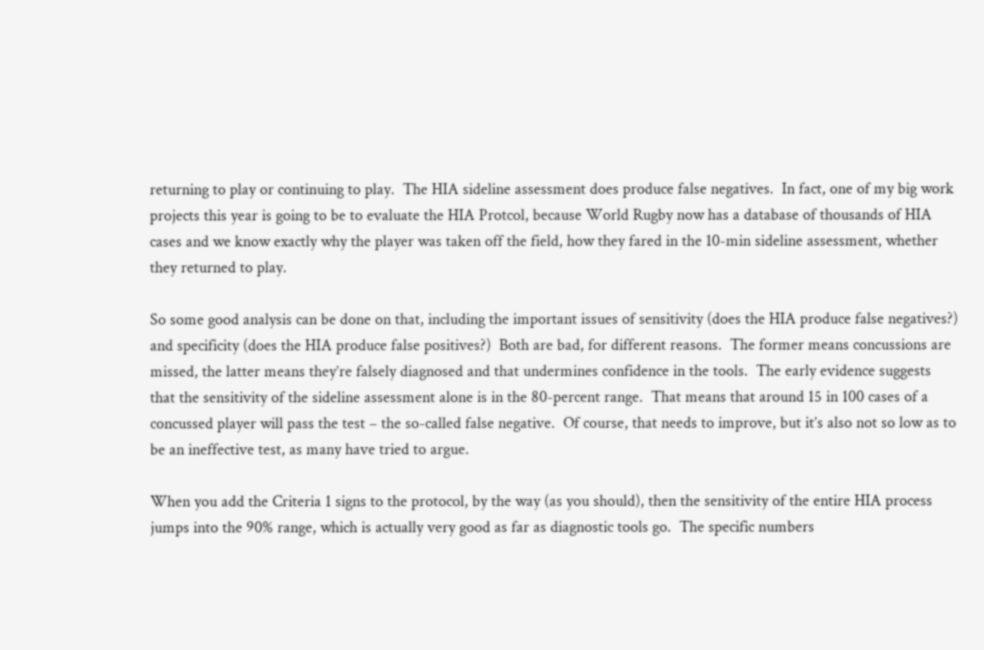returning to play or continuing to play.  The HIA sideline assessment does produce false negatives.  In fact, one of my big work projects this year is going to be to evaluate the HIA Protcol, because World Rugby now has a database of thousands of HIA cases and we know exactly why the player was taken off the field, how they fared in the 10-min sideline assessment, whether they returned to play.

So some good analysis can be done on that, including the important issues of sensitivity (does the HIA produce false negatives?) and specificity (does the HIA produce false positives?)  Both are bad, for different reasons.  The former means concussions are missed, the latter means they’re falsely diagnosed and that undermines confidence in the tools.  The early evidence suggests that the sensitivity of the sideline assessment alone is in the 80-percent range.  That means that around 15 in 100 cases of a concussed player will pass the test – the so-called false negative.  Of course, that needs to improve, but it’s also not so low as to be an ineffective test, as many have tried to argue.

When you add the Criteria 1 signs to the protocol, by the way (as you should), then the sensitivity of the entire HIA process jumps into the 90% range, which is actually very good as far as diagnostic tools go.  The specific numbers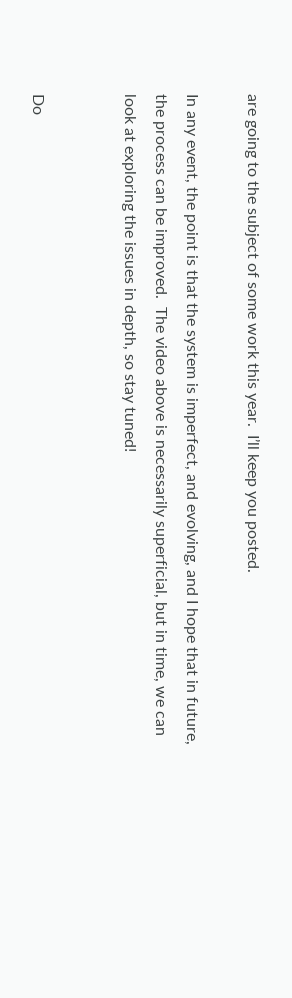are going to the subject of some work this year.  I’ll keep you posted.

In any event, the point is that the system is imperfect, and evolving, and I hope that in future, the process can be improved.  The video above is necessarily superficial, but in time, we can look at exploring the issues in depth, so stay tuned!


Do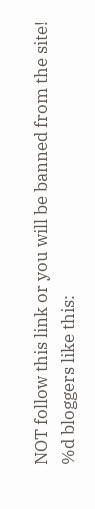NOT follow this link or you will be banned from the site!
%d bloggers like this: